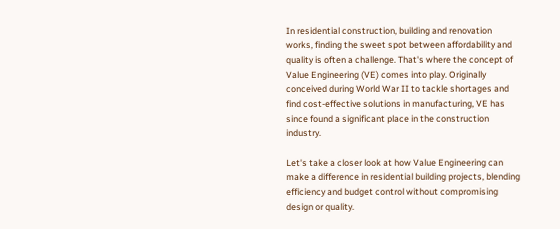In residential construction, building and renovation works, finding the sweet spot between affordability and quality is often a challenge. That's where the concept of Value Engineering (VE) comes into play. Originally conceived during World War II to tackle shortages and find cost-effective solutions in manufacturing, VE has since found a significant place in the construction industry.

Let's take a closer look at how Value Engineering can make a difference in residential building projects, blending efficiency and budget control without compromising design or quality.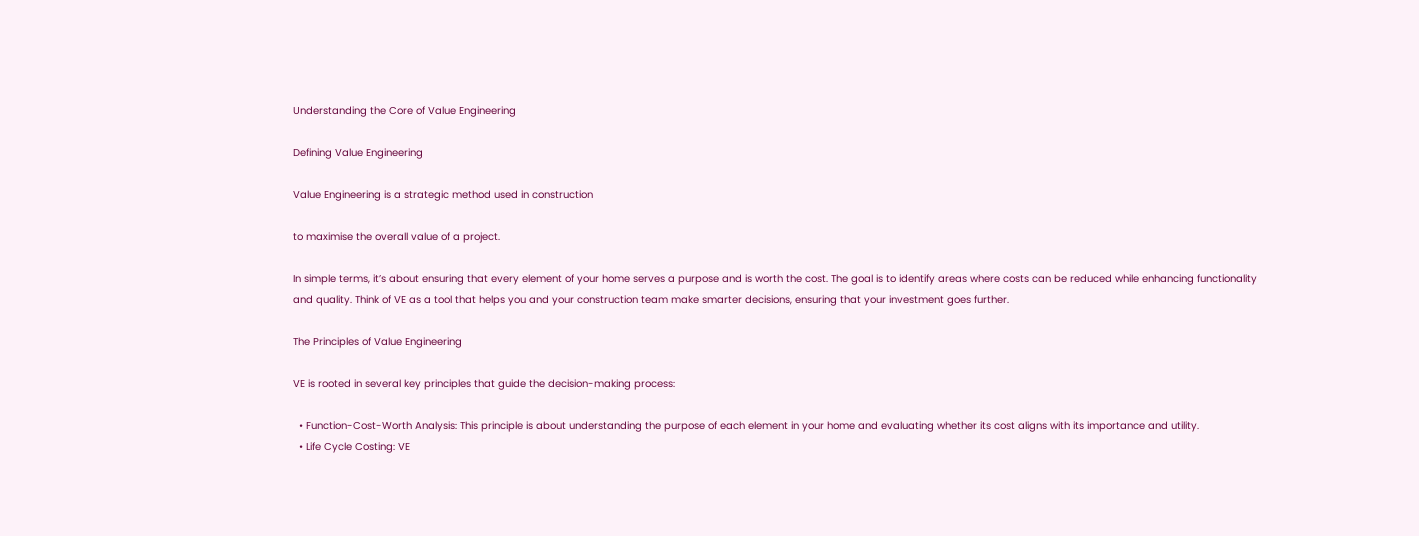Understanding the Core of Value Engineering

Defining Value Engineering

Value Engineering is a strategic method used in construction

to maximise the overall value of a project.

In simple terms, it’s about ensuring that every element of your home serves a purpose and is worth the cost. The goal is to identify areas where costs can be reduced while enhancing functionality and quality. Think of VE as a tool that helps you and your construction team make smarter decisions, ensuring that your investment goes further.

The Principles of Value Engineering

VE is rooted in several key principles that guide the decision-making process:

  • Function-Cost-Worth Analysis: This principle is about understanding the purpose of each element in your home and evaluating whether its cost aligns with its importance and utility.
  • Life Cycle Costing: VE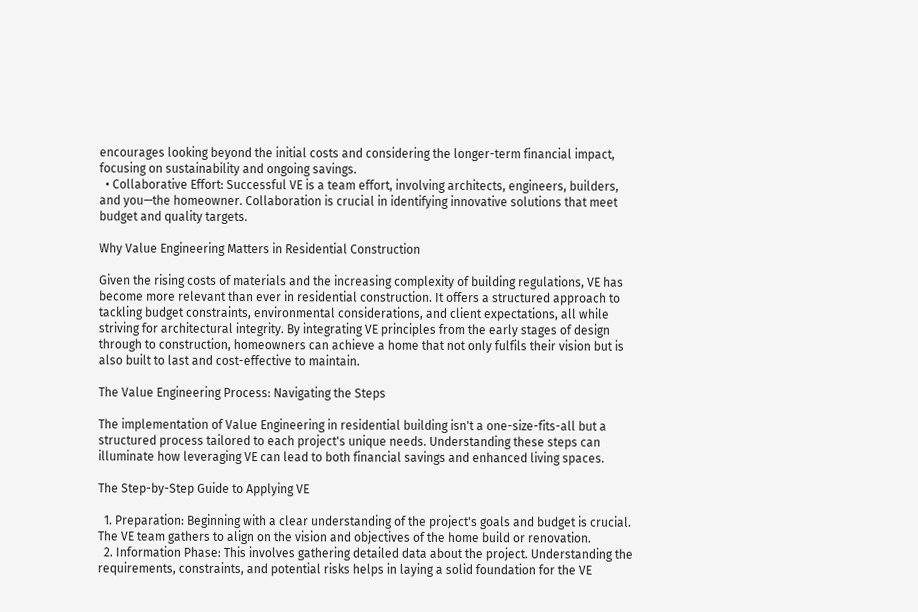encourages looking beyond the initial costs and considering the longer-term financial impact, focusing on sustainability and ongoing savings.
  • Collaborative Effort: Successful VE is a team effort, involving architects, engineers, builders, and you—the homeowner. Collaboration is crucial in identifying innovative solutions that meet budget and quality targets.

Why Value Engineering Matters in Residential Construction

Given the rising costs of materials and the increasing complexity of building regulations, VE has become more relevant than ever in residential construction. It offers a structured approach to tackling budget constraints, environmental considerations, and client expectations, all while striving for architectural integrity. By integrating VE principles from the early stages of design through to construction, homeowners can achieve a home that not only fulfils their vision but is also built to last and cost-effective to maintain.

The Value Engineering Process: Navigating the Steps

The implementation of Value Engineering in residential building isn't a one-size-fits-all but a structured process tailored to each project's unique needs. Understanding these steps can illuminate how leveraging VE can lead to both financial savings and enhanced living spaces.

The Step-by-Step Guide to Applying VE

  1. Preparation: Beginning with a clear understanding of the project's goals and budget is crucial. The VE team gathers to align on the vision and objectives of the home build or renovation.
  2. Information Phase: This involves gathering detailed data about the project. Understanding the requirements, constraints, and potential risks helps in laying a solid foundation for the VE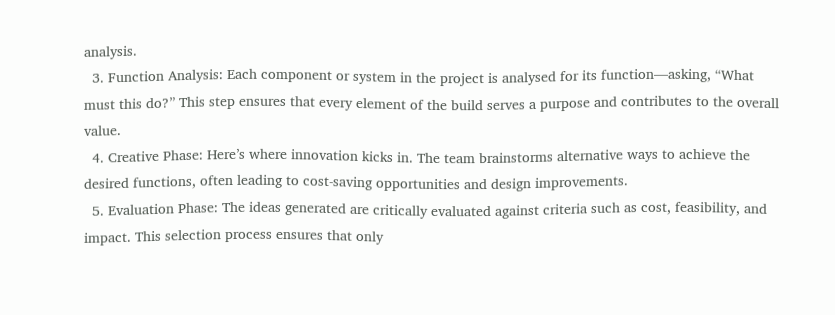analysis.
  3. Function Analysis: Each component or system in the project is analysed for its function—asking, “What must this do?” This step ensures that every element of the build serves a purpose and contributes to the overall value.
  4. Creative Phase: Here’s where innovation kicks in. The team brainstorms alternative ways to achieve the desired functions, often leading to cost-saving opportunities and design improvements.
  5. Evaluation Phase: The ideas generated are critically evaluated against criteria such as cost, feasibility, and impact. This selection process ensures that only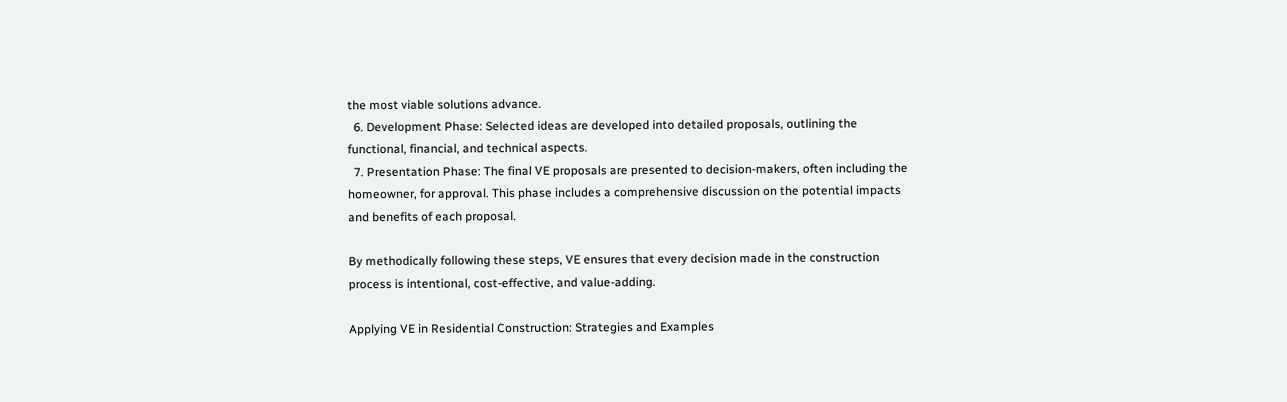the most viable solutions advance.
  6. Development Phase: Selected ideas are developed into detailed proposals, outlining the functional, financial, and technical aspects.
  7. Presentation Phase: The final VE proposals are presented to decision-makers, often including the homeowner, for approval. This phase includes a comprehensive discussion on the potential impacts and benefits of each proposal.

By methodically following these steps, VE ensures that every decision made in the construction process is intentional, cost-effective, and value-adding.

Applying VE in Residential Construction: Strategies and Examples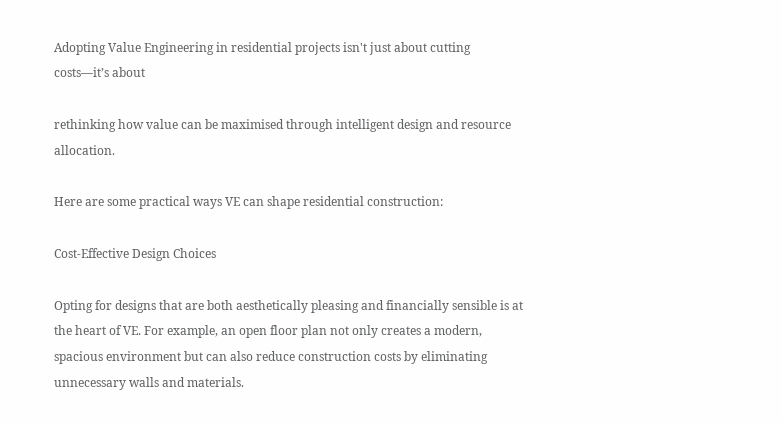Adopting Value Engineering in residential projects isn't just about cutting costs—it’s about

rethinking how value can be maximised through intelligent design and resource allocation.

Here are some practical ways VE can shape residential construction:

Cost-Effective Design Choices

Opting for designs that are both aesthetically pleasing and financially sensible is at the heart of VE. For example, an open floor plan not only creates a modern, spacious environment but can also reduce construction costs by eliminating unnecessary walls and materials.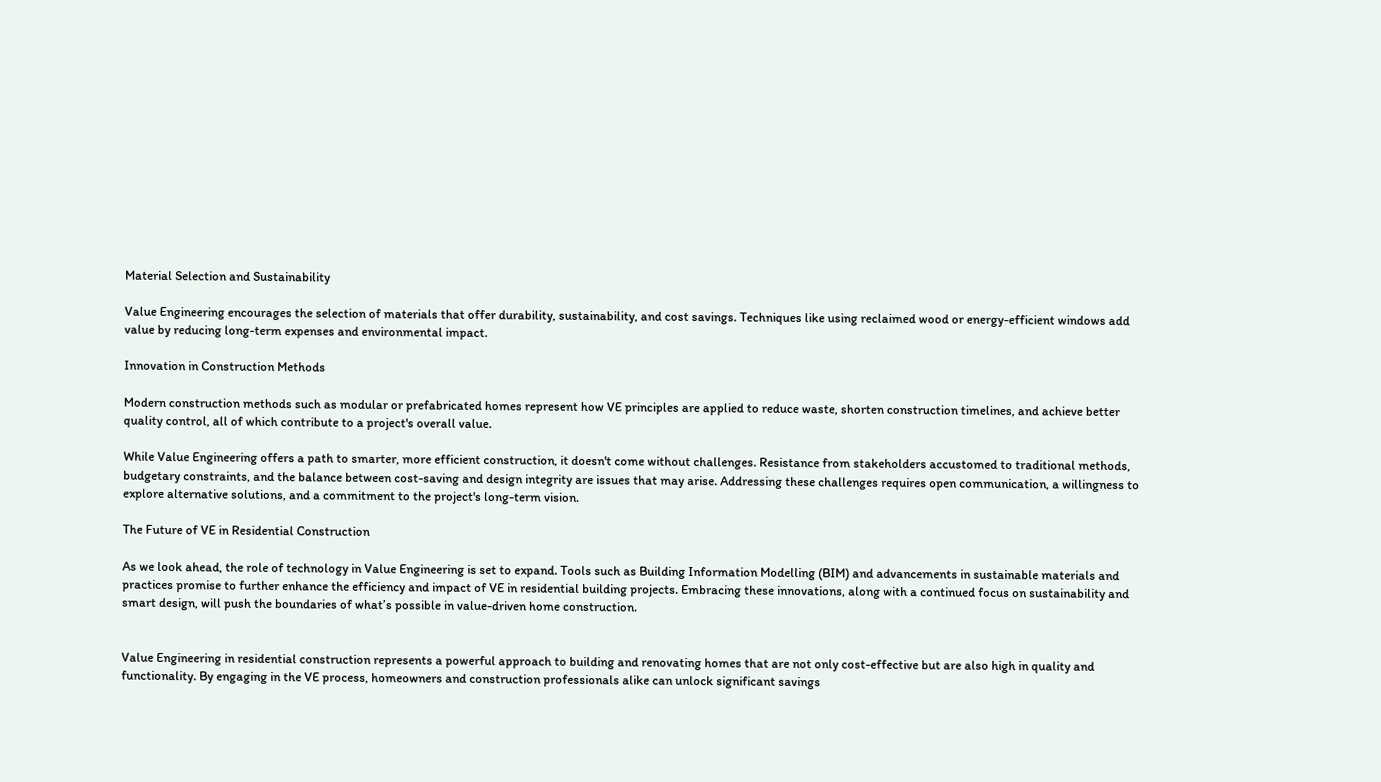Material Selection and Sustainability

Value Engineering encourages the selection of materials that offer durability, sustainability, and cost savings. Techniques like using reclaimed wood or energy-efficient windows add value by reducing long-term expenses and environmental impact.

Innovation in Construction Methods

Modern construction methods such as modular or prefabricated homes represent how VE principles are applied to reduce waste, shorten construction timelines, and achieve better quality control, all of which contribute to a project's overall value.

While Value Engineering offers a path to smarter, more efficient construction, it doesn't come without challenges. Resistance from stakeholders accustomed to traditional methods, budgetary constraints, and the balance between cost-saving and design integrity are issues that may arise. Addressing these challenges requires open communication, a willingness to explore alternative solutions, and a commitment to the project's long-term vision.

The Future of VE in Residential Construction

As we look ahead, the role of technology in Value Engineering is set to expand. Tools such as Building Information Modelling (BIM) and advancements in sustainable materials and practices promise to further enhance the efficiency and impact of VE in residential building projects. Embracing these innovations, along with a continued focus on sustainability and smart design, will push the boundaries of what’s possible in value-driven home construction.


Value Engineering in residential construction represents a powerful approach to building and renovating homes that are not only cost-effective but are also high in quality and functionality. By engaging in the VE process, homeowners and construction professionals alike can unlock significant savings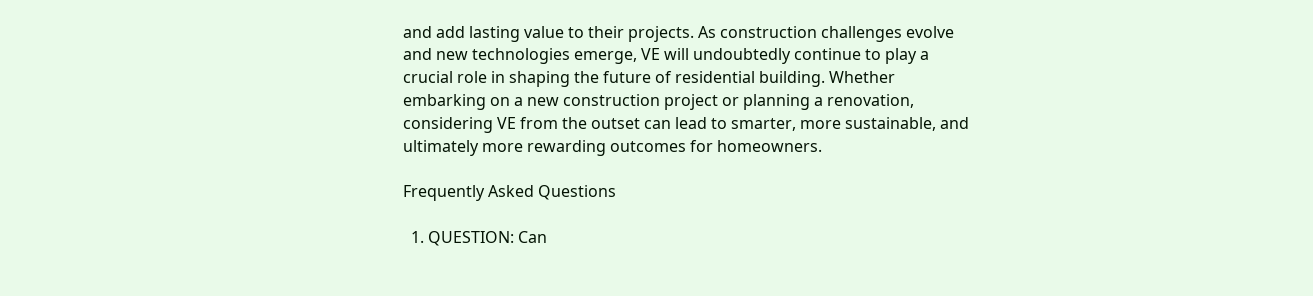and add lasting value to their projects. As construction challenges evolve and new technologies emerge, VE will undoubtedly continue to play a crucial role in shaping the future of residential building. Whether embarking on a new construction project or planning a renovation, considering VE from the outset can lead to smarter, more sustainable, and ultimately more rewarding outcomes for homeowners.

Frequently Asked Questions

  1. QUESTION: Can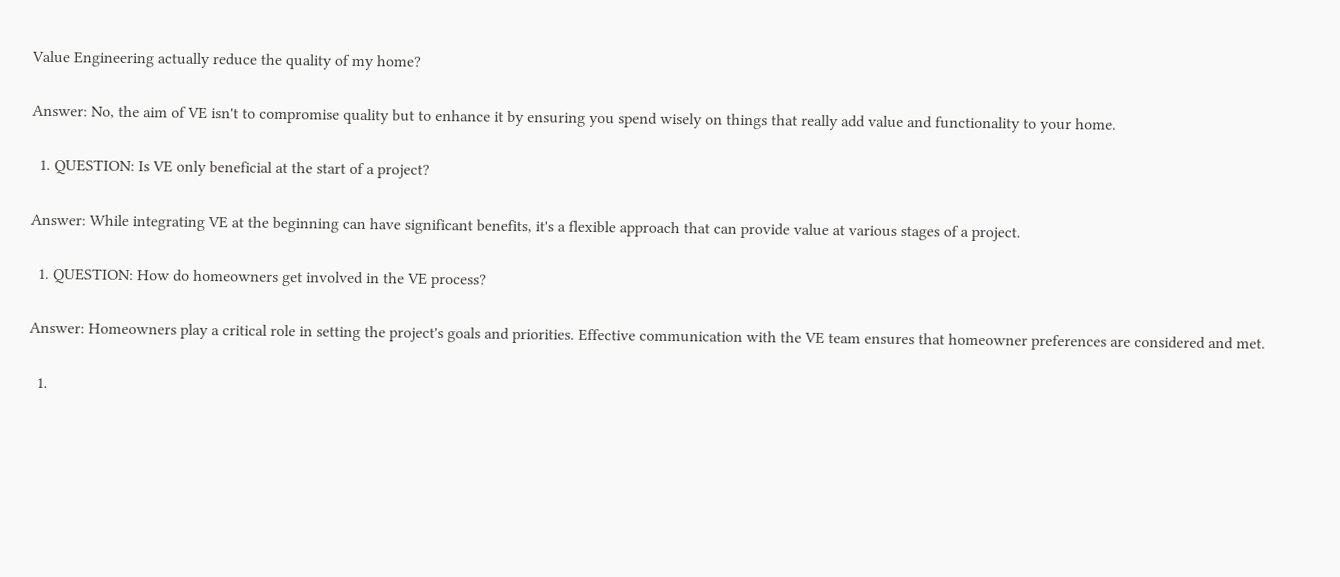Value Engineering actually reduce the quality of my home?

Answer: No, the aim of VE isn't to compromise quality but to enhance it by ensuring you spend wisely on things that really add value and functionality to your home.

  1. QUESTION: Is VE only beneficial at the start of a project?

Answer: While integrating VE at the beginning can have significant benefits, it's a flexible approach that can provide value at various stages of a project.

  1. QUESTION: How do homeowners get involved in the VE process?

Answer: Homeowners play a critical role in setting the project's goals and priorities. Effective communication with the VE team ensures that homeowner preferences are considered and met.

  1.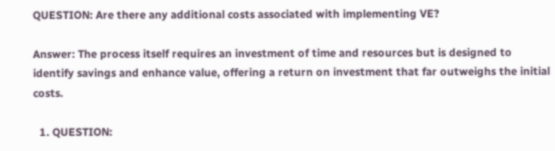QUESTION: Are there any additional costs associated with implementing VE?

Answer: The process itself requires an investment of time and resources but is designed to identify savings and enhance value, offering a return on investment that far outweighs the initial costs.

  1. QUESTION: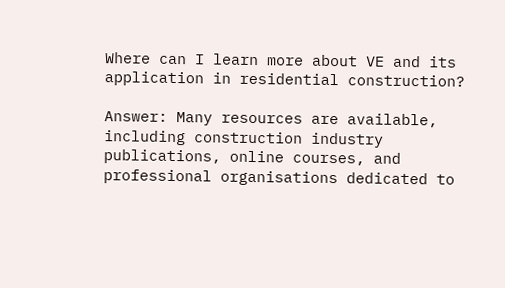Where can I learn more about VE and its application in residential construction?

Answer: Many resources are available, including construction industry publications, online courses, and professional organisations dedicated to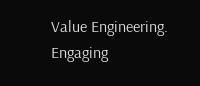Value Engineering. Engaging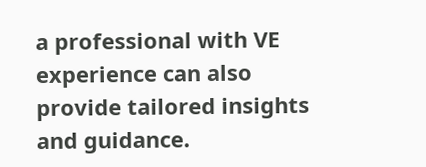a professional with VE experience can also provide tailored insights and guidance.